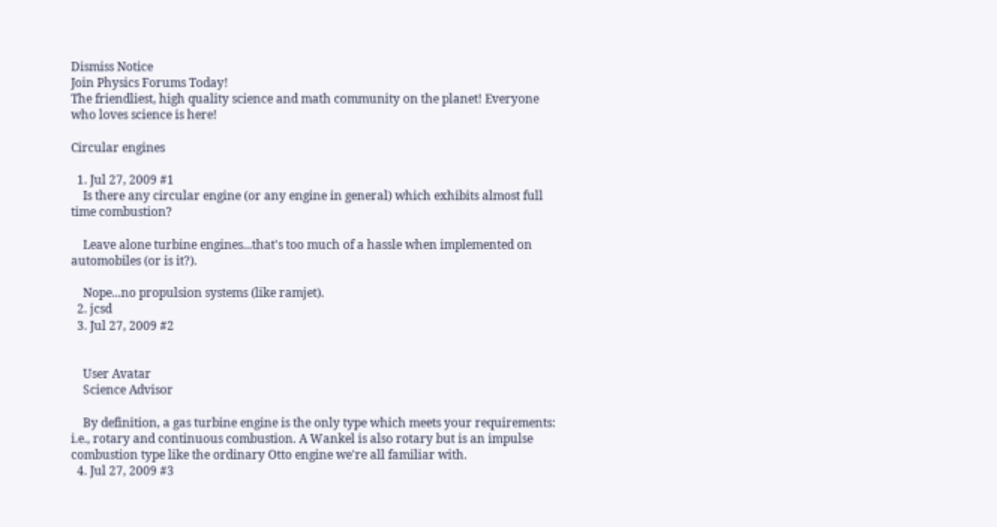Dismiss Notice
Join Physics Forums Today!
The friendliest, high quality science and math community on the planet! Everyone who loves science is here!

Circular engines

  1. Jul 27, 2009 #1
    Is there any circular engine (or any engine in general) which exhibits almost full time combustion?

    Leave alone turbine engines...that's too much of a hassle when implemented on automobiles (or is it?).

    Nope...no propulsion systems (like ramjet).
  2. jcsd
  3. Jul 27, 2009 #2


    User Avatar
    Science Advisor

    By definition, a gas turbine engine is the only type which meets your requirements: i.e., rotary and continuous combustion. A Wankel is also rotary but is an impulse combustion type like the ordinary Otto engine we're all familiar with.
  4. Jul 27, 2009 #3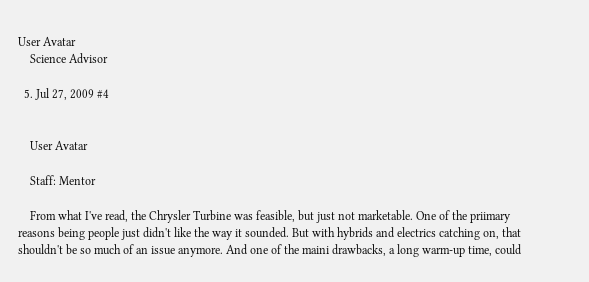User Avatar
    Science Advisor

  5. Jul 27, 2009 #4


    User Avatar

    Staff: Mentor

    From what I've read, the Chrysler Turbine was feasible, but just not marketable. One of the priimary reasons being people just didn't like the way it sounded. But with hybrids and electrics catching on, that shouldn't be so much of an issue anymore. And one of the maini drawbacks, a long warm-up time, could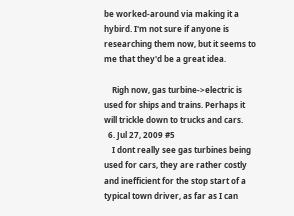be worked-around via making it a hybird. I'm not sure if anyone is researching them now, but it seems to me that they'd be a great idea.

    Righ now, gas turbine->electric is used for ships and trains. Perhaps it will trickle down to trucks and cars.
  6. Jul 27, 2009 #5
    I dont really see gas turbines being used for cars, they are rather costly and inefficient for the stop start of a typical town driver, as far as I can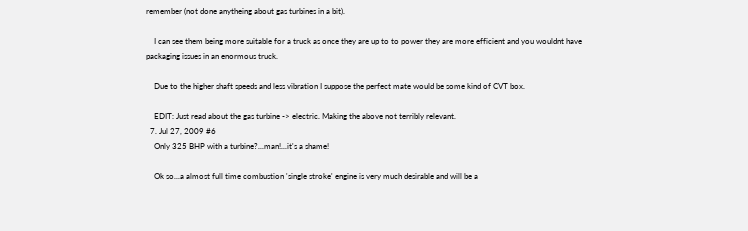remember (not done anytheing about gas turbines in a bit).

    I can see them being more suitable for a truck as once they are up to to power they are more efficient and you wouldnt have packaging issues in an enormous truck.

    Due to the higher shaft speeds and less vibration I suppose the perfect mate would be some kind of CVT box.

    EDIT: Just read about the gas turbine -> electric. Making the above not terribly relevant.
  7. Jul 27, 2009 #6
    Only 325 BHP with a turbine?...man!...it's a shame!

    Ok so...a almost full time combustion 'single stroke' engine is very much desirable and will be a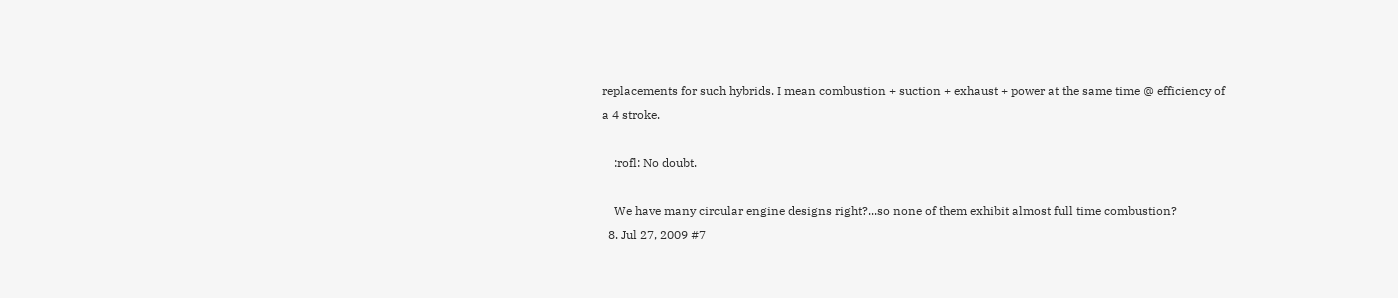replacements for such hybrids. I mean combustion + suction + exhaust + power at the same time @ efficiency of a 4 stroke.

    :rofl: No doubt.

    We have many circular engine designs right?...so none of them exhibit almost full time combustion?
  8. Jul 27, 2009 #7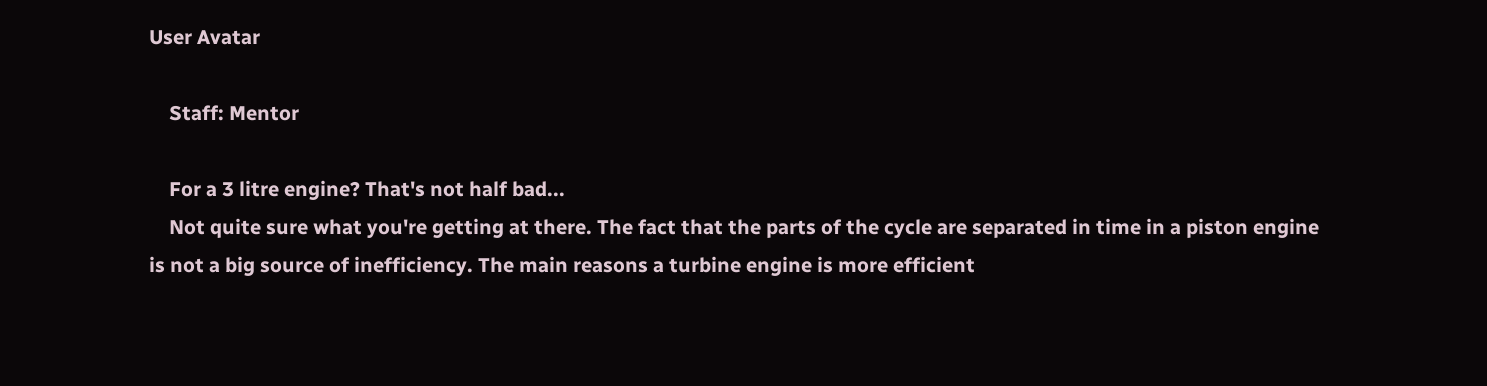User Avatar

    Staff: Mentor

    For a 3 litre engine? That's not half bad...
    Not quite sure what you're getting at there. The fact that the parts of the cycle are separated in time in a piston engine is not a big source of inefficiency. The main reasons a turbine engine is more efficient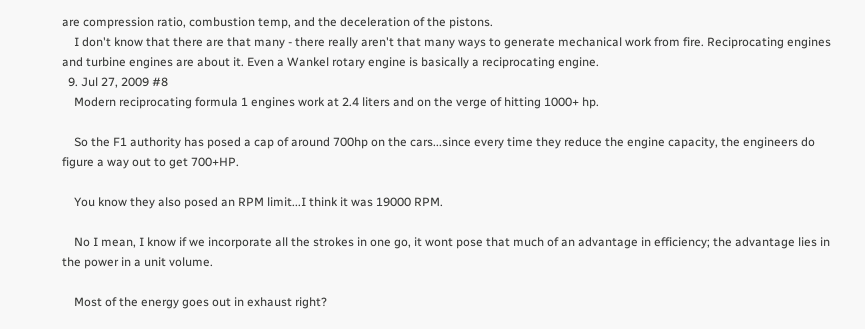are compression ratio, combustion temp, and the deceleration of the pistons.
    I don't know that there are that many - there really aren't that many ways to generate mechanical work from fire. Reciprocating engines and turbine engines are about it. Even a Wankel rotary engine is basically a reciprocating engine.
  9. Jul 27, 2009 #8
    Modern reciprocating formula 1 engines work at 2.4 liters and on the verge of hitting 1000+ hp.

    So the F1 authority has posed a cap of around 700hp on the cars...since every time they reduce the engine capacity, the engineers do figure a way out to get 700+HP.

    You know they also posed an RPM limit...I think it was 19000 RPM.

    No I mean, I know if we incorporate all the strokes in one go, it wont pose that much of an advantage in efficiency; the advantage lies in the power in a unit volume.

    Most of the energy goes out in exhaust right?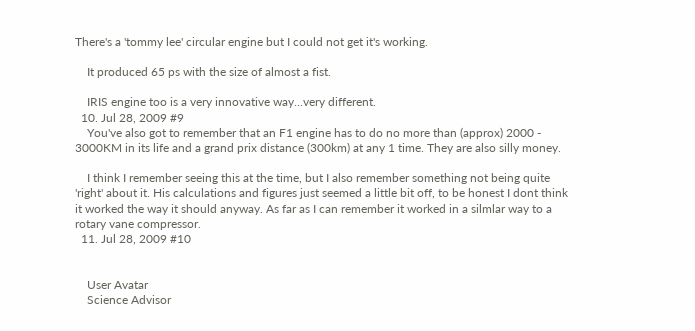There's a 'tommy lee' circular engine but I could not get it's working.

    It produced 65 ps with the size of almost a fist.

    IRIS engine too is a very innovative way...very different.
  10. Jul 28, 2009 #9
    You've also got to remember that an F1 engine has to do no more than (approx) 2000 - 3000KM in its life and a grand prix distance (300km) at any 1 time. They are also silly money.

    I think I remember seeing this at the time, but I also remember something not being quite 'right' about it. His calculations and figures just seemed a little bit off, to be honest I dont think it worked the way it should anyway. As far as I can remember it worked in a silmlar way to a rotary vane compressor.
  11. Jul 28, 2009 #10


    User Avatar
    Science Advisor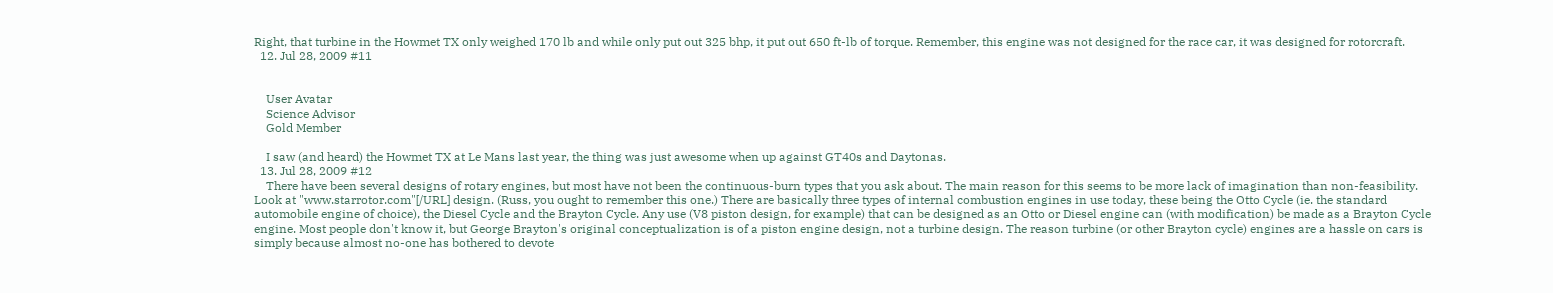Right, that turbine in the Howmet TX only weighed 170 lb and while only put out 325 bhp, it put out 650 ft-lb of torque. Remember, this engine was not designed for the race car, it was designed for rotorcraft.
  12. Jul 28, 2009 #11


    User Avatar
    Science Advisor
    Gold Member

    I saw (and heard) the Howmet TX at Le Mans last year, the thing was just awesome when up against GT40s and Daytonas.
  13. Jul 28, 2009 #12
    There have been several designs of rotary engines, but most have not been the continuous-burn types that you ask about. The main reason for this seems to be more lack of imagination than non-feasibility. Look at "www.starrotor.com"[/URL] design. (Russ, you ought to remember this one.) There are basically three types of internal combustion engines in use today, these being the Otto Cycle (ie. the standard automobile engine of choice), the Diesel Cycle and the Brayton Cycle. Any use (V8 piston design, for example) that can be designed as an Otto or Diesel engine can (with modification) be made as a Brayton Cycle engine. Most people don't know it, but George Brayton's original conceptualization is of a piston engine design, not a turbine design. The reason turbine (or other Brayton cycle) engines are a hassle on cars is simply because almost no-one has bothered to devote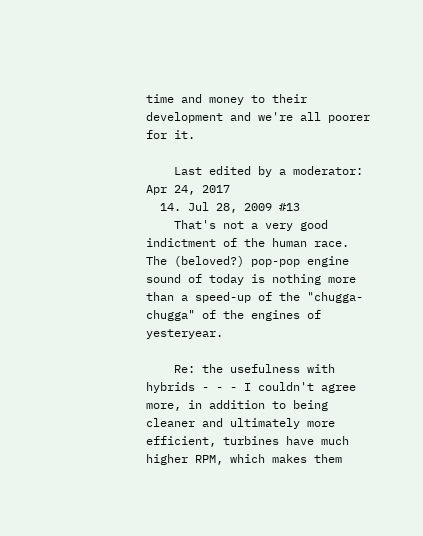time and money to their development and we're all poorer for it.

    Last edited by a moderator: Apr 24, 2017
  14. Jul 28, 2009 #13
    That's not a very good indictment of the human race. The (beloved?) pop-pop engine sound of today is nothing more than a speed-up of the "chugga-chugga" of the engines of yesteryear.

    Re: the usefulness with hybrids - - - I couldn't agree more, in addition to being cleaner and ultimately more efficient, turbines have much higher RPM, which makes them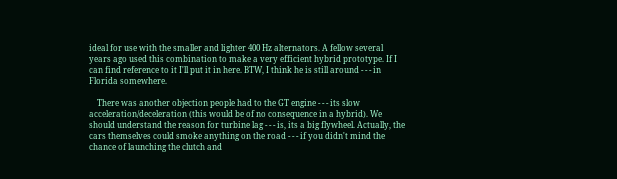ideal for use with the smaller and lighter 400 Hz alternators. A fellow several years ago used this combination to make a very efficient hybrid prototype. If I can find reference to it I'll put it in here. BTW, I think he is still around - - - in Florida somewhere.

    There was another objection people had to the GT engine - - - its slow acceleration/deceleration (this would be of no consequence in a hybrid). We should understand the reason for turbine lag - - - is, its a big flywheel. Actually, the cars themselves could smoke anything on the road - - - if you didn't mind the chance of launching the clutch and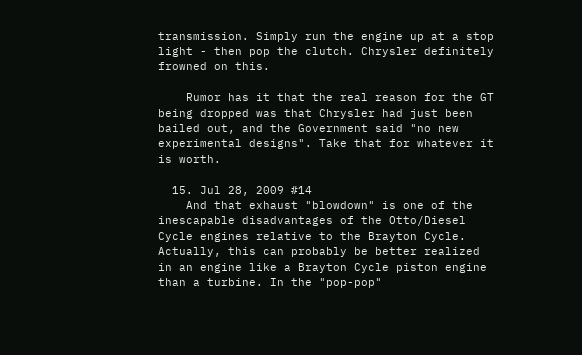transmission. Simply run the engine up at a stop light - then pop the clutch. Chrysler definitely frowned on this.

    Rumor has it that the real reason for the GT being dropped was that Chrysler had just been bailed out, and the Government said "no new experimental designs". Take that for whatever it is worth.

  15. Jul 28, 2009 #14
    And that exhaust "blowdown" is one of the inescapable disadvantages of the Otto/Diesel Cycle engines relative to the Brayton Cycle. Actually, this can probably be better realized in an engine like a Brayton Cycle piston engine than a turbine. In the "pop-pop"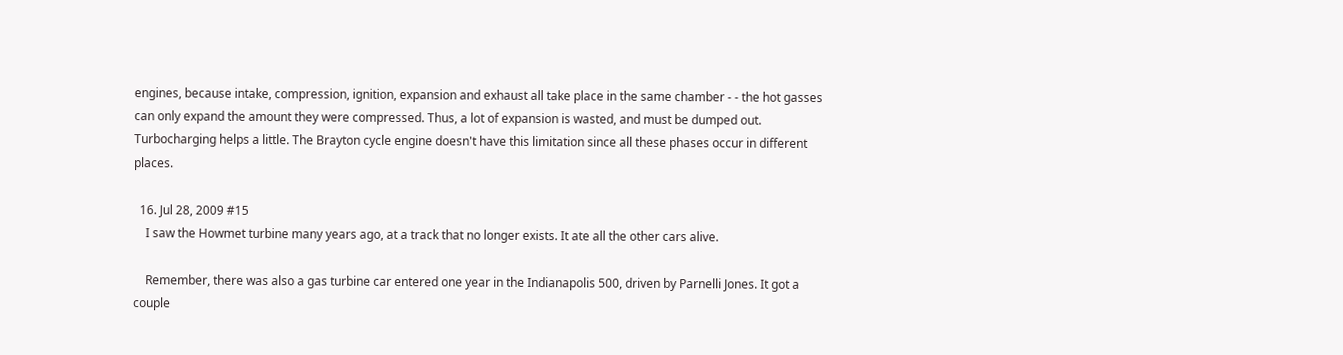engines, because intake, compression, ignition, expansion and exhaust all take place in the same chamber - - the hot gasses can only expand the amount they were compressed. Thus, a lot of expansion is wasted, and must be dumped out. Turbocharging helps a little. The Brayton cycle engine doesn't have this limitation since all these phases occur in different places.

  16. Jul 28, 2009 #15
    I saw the Howmet turbine many years ago, at a track that no longer exists. It ate all the other cars alive.

    Remember, there was also a gas turbine car entered one year in the Indianapolis 500, driven by Parnelli Jones. It got a couple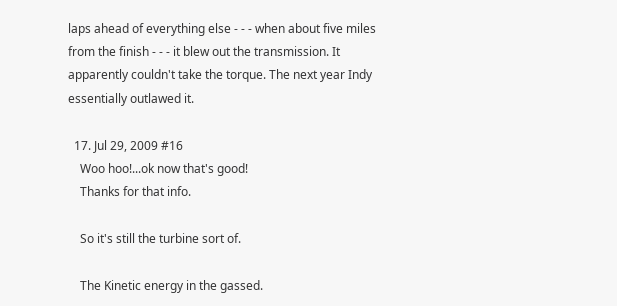laps ahead of everything else - - - when about five miles from the finish - - - it blew out the transmission. It apparently couldn't take the torque. The next year Indy essentially outlawed it.

  17. Jul 29, 2009 #16
    Woo hoo!...ok now that's good!
    Thanks for that info.

    So it's still the turbine sort of.

    The Kinetic energy in the gassed.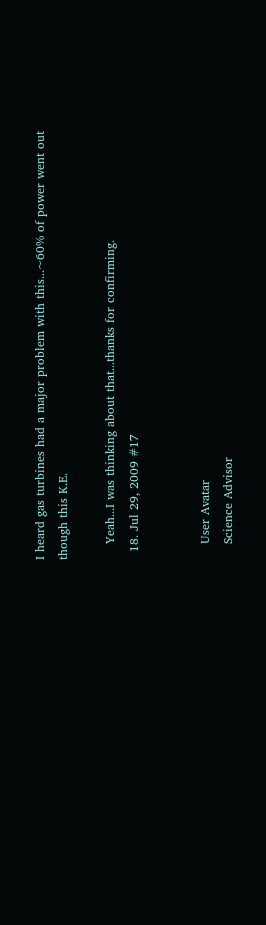I heard gas turbines had a major problem with this...~60% of power went out though this K.E.

    Yeah...I was thinking about that...thanks for confirming.
  18. Jul 29, 2009 #17


    User Avatar
    Science Advisor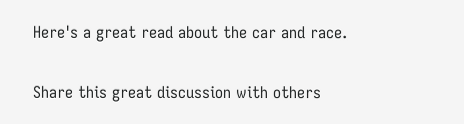Here's a great read about the car and race.

Share this great discussion with others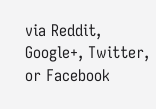via Reddit, Google+, Twitter, or Facebook